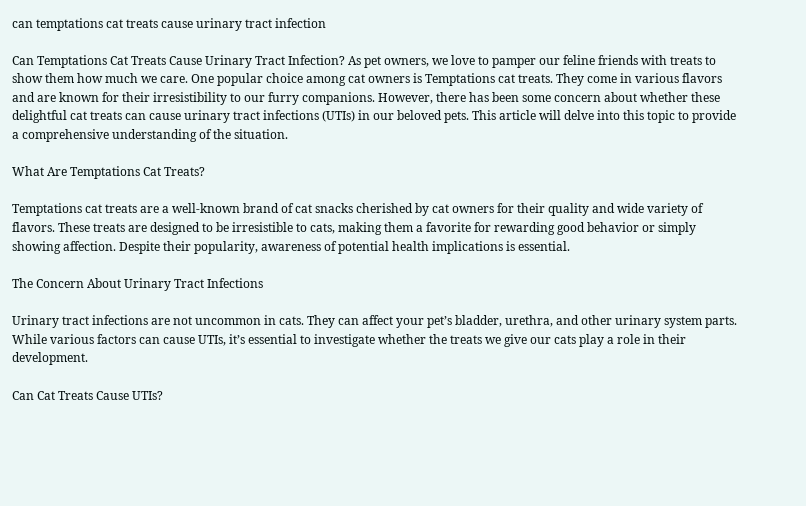can temptations cat treats cause urinary tract infection

Can Temptations Cat Treats Cause Urinary Tract Infection? As pet owners, we love to pamper our feline friends with treats to show them how much we care. One popular choice among cat owners is Temptations cat treats. They come in various flavors and are known for their irresistibility to our furry companions. However, there has been some concern about whether these delightful cat treats can cause urinary tract infections (UTIs) in our beloved pets. This article will delve into this topic to provide a comprehensive understanding of the situation.

What Are Temptations Cat Treats?

Temptations cat treats are a well-known brand of cat snacks cherished by cat owners for their quality and wide variety of flavors. These treats are designed to be irresistible to cats, making them a favorite for rewarding good behavior or simply showing affection. Despite their popularity, awareness of potential health implications is essential.

The Concern About Urinary Tract Infections

Urinary tract infections are not uncommon in cats. They can affect your pet’s bladder, urethra, and other urinary system parts. While various factors can cause UTIs, it’s essential to investigate whether the treats we give our cats play a role in their development.

Can Cat Treats Cause UTIs?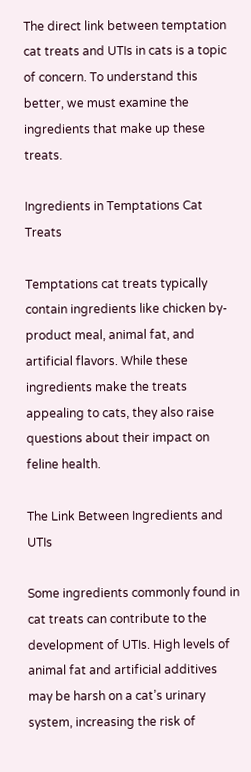The direct link between temptation cat treats and UTIs in cats is a topic of concern. To understand this better, we must examine the ingredients that make up these treats.

Ingredients in Temptations Cat Treats

Temptations cat treats typically contain ingredients like chicken by-product meal, animal fat, and artificial flavors. While these ingredients make the treats appealing to cats, they also raise questions about their impact on feline health.

The Link Between Ingredients and UTIs

Some ingredients commonly found in cat treats can contribute to the development of UTIs. High levels of animal fat and artificial additives may be harsh on a cat’s urinary system, increasing the risk of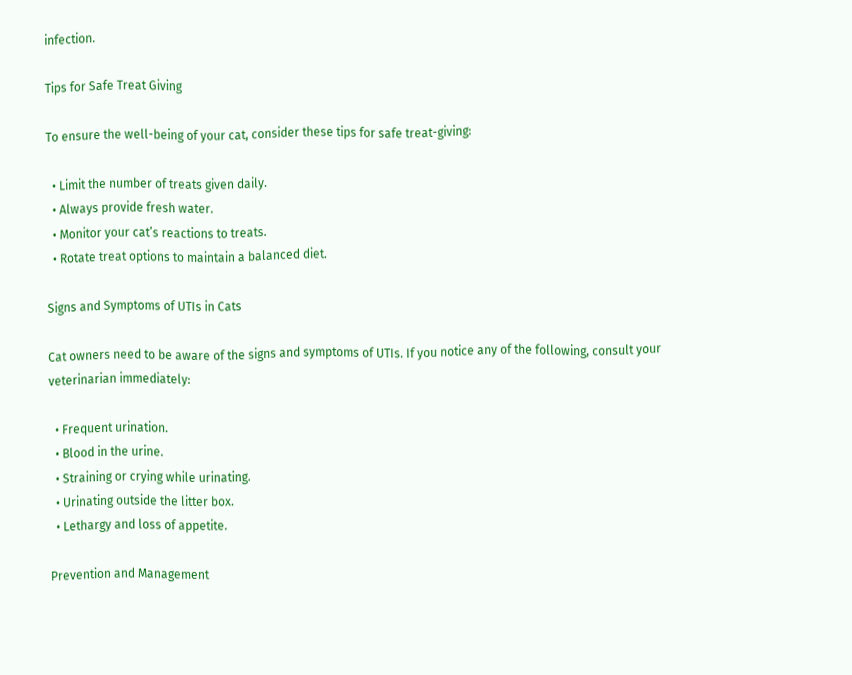infection.

Tips for Safe Treat Giving

To ensure the well-being of your cat, consider these tips for safe treat-giving:

  • Limit the number of treats given daily.
  • Always provide fresh water.
  • Monitor your cat’s reactions to treats.
  • Rotate treat options to maintain a balanced diet.

Signs and Symptoms of UTIs in Cats

Cat owners need to be aware of the signs and symptoms of UTIs. If you notice any of the following, consult your veterinarian immediately:

  • Frequent urination.
  • Blood in the urine.
  • Straining or crying while urinating.
  • Urinating outside the litter box.
  • Lethargy and loss of appetite.

Prevention and Management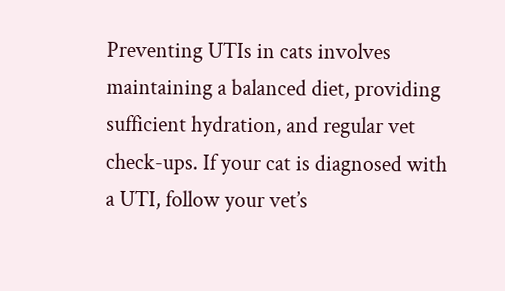Preventing UTIs in cats involves maintaining a balanced diet, providing sufficient hydration, and regular vet check-ups. If your cat is diagnosed with a UTI, follow your vet’s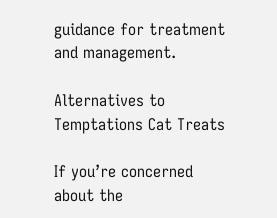guidance for treatment and management.

Alternatives to Temptations Cat Treats

If you’re concerned about the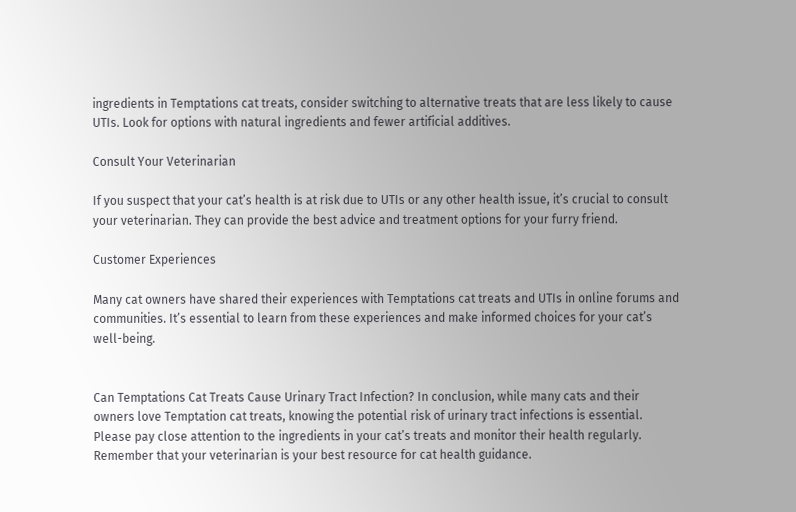ingredients in Temptations cat treats, consider switching to alternative treats that are less likely to cause UTIs. Look for options with natural ingredients and fewer artificial additives.

Consult Your Veterinarian

If you suspect that your cat’s health is at risk due to UTIs or any other health issue, it’s crucial to consult your veterinarian. They can provide the best advice and treatment options for your furry friend.

Customer Experiences

Many cat owners have shared their experiences with Temptations cat treats and UTIs in online forums and communities. It’s essential to learn from these experiences and make informed choices for your cat’s well-being.


Can Temptations Cat Treats Cause Urinary Tract Infection? In conclusion, while many cats and their owners love Temptation cat treats, knowing the potential risk of urinary tract infections is essential. Please pay close attention to the ingredients in your cat’s treats and monitor their health regularly. Remember that your veterinarian is your best resource for cat health guidance.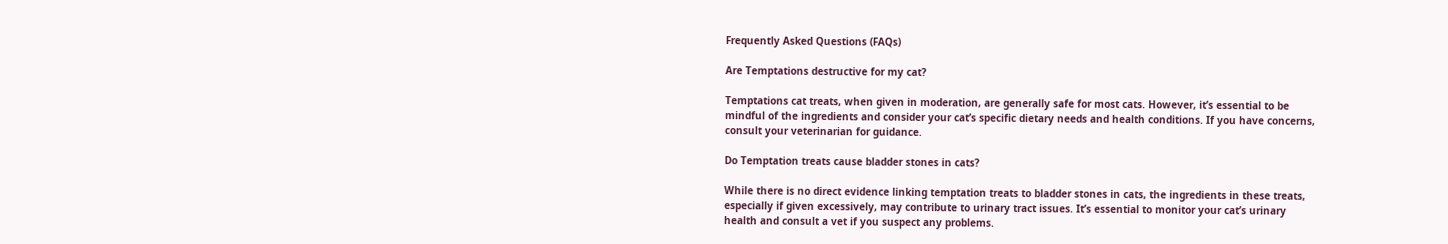Frequently Asked Questions (FAQs)

Are Temptations destructive for my cat?

Temptations cat treats, when given in moderation, are generally safe for most cats. However, it’s essential to be mindful of the ingredients and consider your cat’s specific dietary needs and health conditions. If you have concerns, consult your veterinarian for guidance.

Do Temptation treats cause bladder stones in cats?

While there is no direct evidence linking temptation treats to bladder stones in cats, the ingredients in these treats, especially if given excessively, may contribute to urinary tract issues. It’s essential to monitor your cat’s urinary health and consult a vet if you suspect any problems.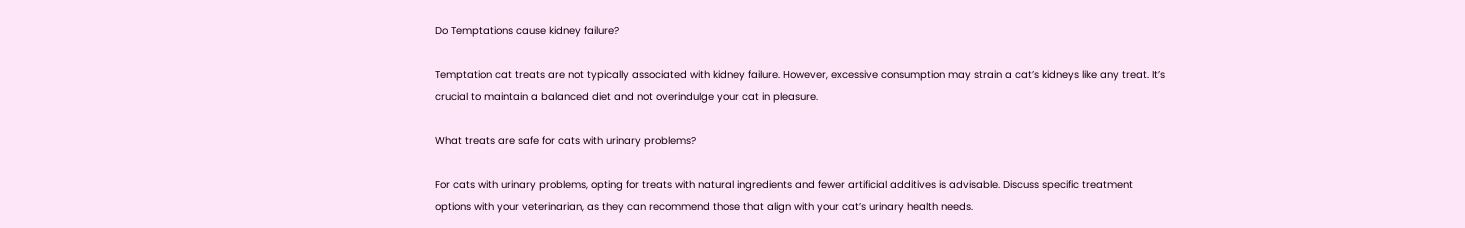Do Temptations cause kidney failure?

Temptation cat treats are not typically associated with kidney failure. However, excessive consumption may strain a cat’s kidneys like any treat. It’s crucial to maintain a balanced diet and not overindulge your cat in pleasure.

What treats are safe for cats with urinary problems?

For cats with urinary problems, opting for treats with natural ingredients and fewer artificial additives is advisable. Discuss specific treatment options with your veterinarian, as they can recommend those that align with your cat’s urinary health needs.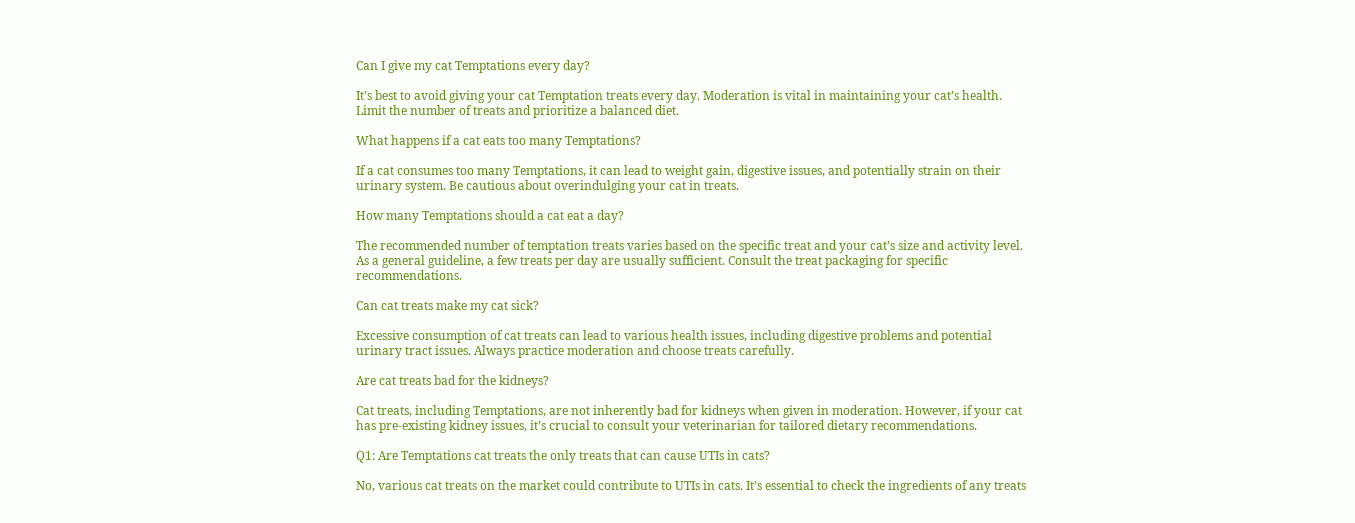Can I give my cat Temptations every day?

It’s best to avoid giving your cat Temptation treats every day. Moderation is vital in maintaining your cat’s health. Limit the number of treats and prioritize a balanced diet.

What happens if a cat eats too many Temptations?

If a cat consumes too many Temptations, it can lead to weight gain, digestive issues, and potentially strain on their urinary system. Be cautious about overindulging your cat in treats.

How many Temptations should a cat eat a day?

The recommended number of temptation treats varies based on the specific treat and your cat’s size and activity level. As a general guideline, a few treats per day are usually sufficient. Consult the treat packaging for specific recommendations.

Can cat treats make my cat sick?

Excessive consumption of cat treats can lead to various health issues, including digestive problems and potential urinary tract issues. Always practice moderation and choose treats carefully.

Are cat treats bad for the kidneys?

Cat treats, including Temptations, are not inherently bad for kidneys when given in moderation. However, if your cat has pre-existing kidney issues, it’s crucial to consult your veterinarian for tailored dietary recommendations.

Q1: Are Temptations cat treats the only treats that can cause UTIs in cats?

No, various cat treats on the market could contribute to UTIs in cats. It’s essential to check the ingredients of any treats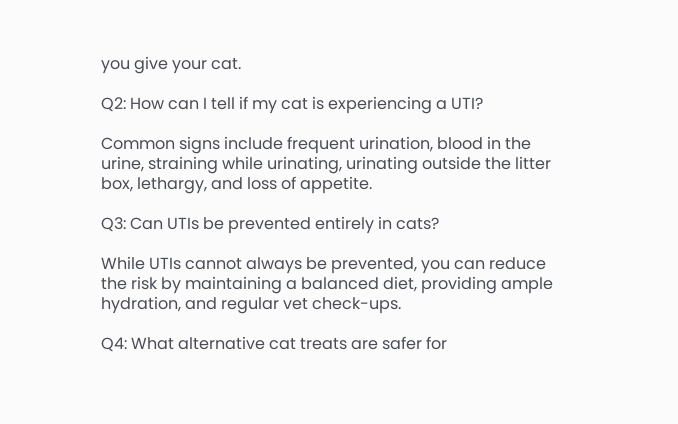you give your cat.

Q2: How can I tell if my cat is experiencing a UTI?

Common signs include frequent urination, blood in the urine, straining while urinating, urinating outside the litter box, lethargy, and loss of appetite.

Q3: Can UTIs be prevented entirely in cats?

While UTIs cannot always be prevented, you can reduce the risk by maintaining a balanced diet, providing ample hydration, and regular vet check-ups.

Q4: What alternative cat treats are safer for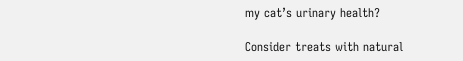my cat’s urinary health?

Consider treats with natural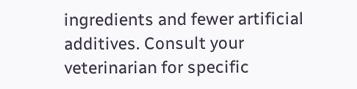ingredients and fewer artificial additives. Consult your veterinarian for specific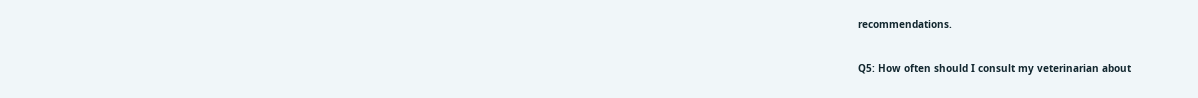recommendations.

Q5: How often should I consult my veterinarian about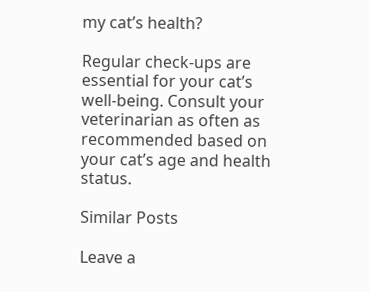my cat’s health?

Regular check-ups are essential for your cat’s well-being. Consult your veterinarian as often as recommended based on your cat’s age and health status.

Similar Posts

Leave a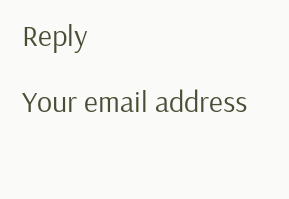Reply

Your email address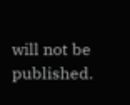will not be published.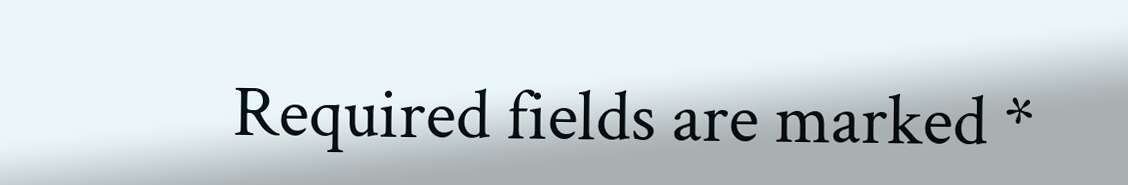Required fields are marked *